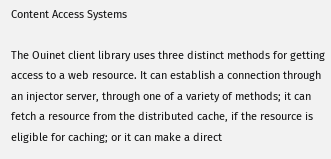Content Access Systems

The Ouinet client library uses three distinct methods for getting access to a web resource. It can establish a connection through an injector server, through one of a variety of methods; it can fetch a resource from the distributed cache, if the resource is eligible for caching; or it can make a direct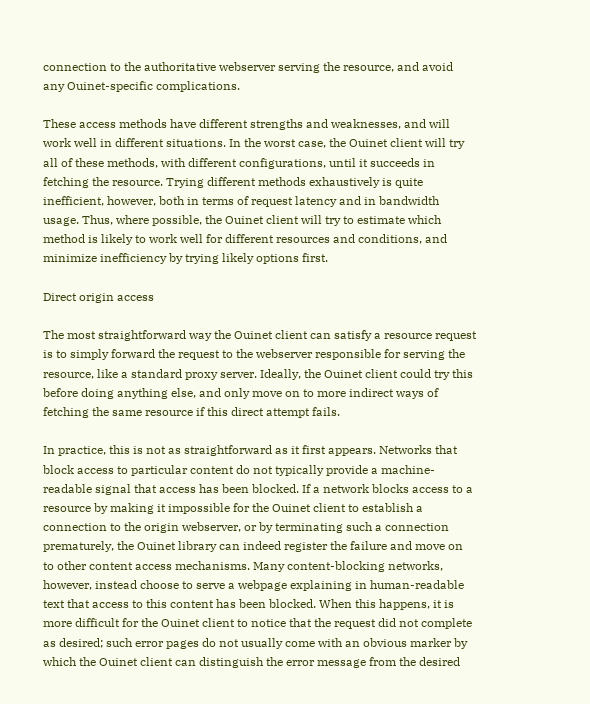connection to the authoritative webserver serving the resource, and avoid any Ouinet-specific complications.

These access methods have different strengths and weaknesses, and will work well in different situations. In the worst case, the Ouinet client will try all of these methods, with different configurations, until it succeeds in fetching the resource. Trying different methods exhaustively is quite inefficient, however, both in terms of request latency and in bandwidth usage. Thus, where possible, the Ouinet client will try to estimate which method is likely to work well for different resources and conditions, and minimize inefficiency by trying likely options first.

Direct origin access

The most straightforward way the Ouinet client can satisfy a resource request is to simply forward the request to the webserver responsible for serving the resource, like a standard proxy server. Ideally, the Ouinet client could try this before doing anything else, and only move on to more indirect ways of fetching the same resource if this direct attempt fails.

In practice, this is not as straightforward as it first appears. Networks that block access to particular content do not typically provide a machine-readable signal that access has been blocked. If a network blocks access to a resource by making it impossible for the Ouinet client to establish a connection to the origin webserver, or by terminating such a connection prematurely, the Ouinet library can indeed register the failure and move on to other content access mechanisms. Many content-blocking networks, however, instead choose to serve a webpage explaining in human-readable text that access to this content has been blocked. When this happens, it is more difficult for the Ouinet client to notice that the request did not complete as desired; such error pages do not usually come with an obvious marker by which the Ouinet client can distinguish the error message from the desired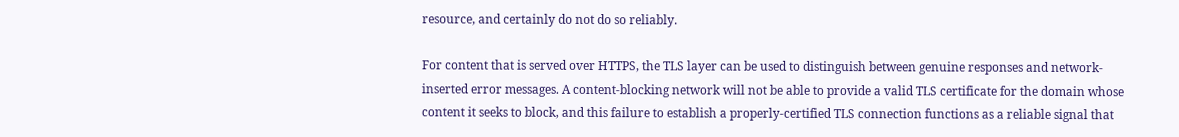resource, and certainly do not do so reliably.

For content that is served over HTTPS, the TLS layer can be used to distinguish between genuine responses and network-inserted error messages. A content-blocking network will not be able to provide a valid TLS certificate for the domain whose content it seeks to block, and this failure to establish a properly-certified TLS connection functions as a reliable signal that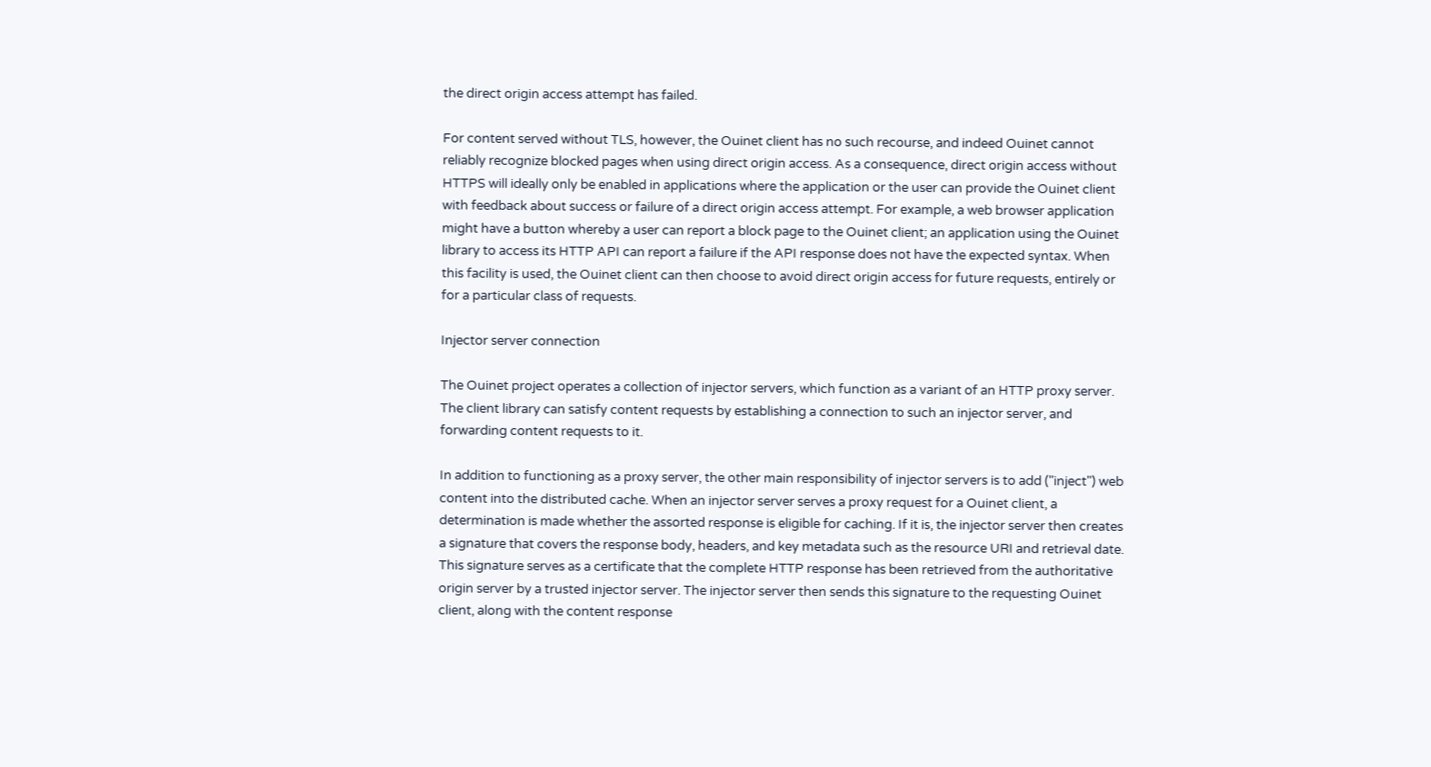the direct origin access attempt has failed.

For content served without TLS, however, the Ouinet client has no such recourse, and indeed Ouinet cannot reliably recognize blocked pages when using direct origin access. As a consequence, direct origin access without HTTPS will ideally only be enabled in applications where the application or the user can provide the Ouinet client with feedback about success or failure of a direct origin access attempt. For example, a web browser application might have a button whereby a user can report a block page to the Ouinet client; an application using the Ouinet library to access its HTTP API can report a failure if the API response does not have the expected syntax. When this facility is used, the Ouinet client can then choose to avoid direct origin access for future requests, entirely or for a particular class of requests.

Injector server connection

The Ouinet project operates a collection of injector servers, which function as a variant of an HTTP proxy server. The client library can satisfy content requests by establishing a connection to such an injector server, and forwarding content requests to it.

In addition to functioning as a proxy server, the other main responsibility of injector servers is to add ("inject") web content into the distributed cache. When an injector server serves a proxy request for a Ouinet client, a determination is made whether the assorted response is eligible for caching. If it is, the injector server then creates a signature that covers the response body, headers, and key metadata such as the resource URI and retrieval date. This signature serves as a certificate that the complete HTTP response has been retrieved from the authoritative origin server by a trusted injector server. The injector server then sends this signature to the requesting Ouinet client, along with the content response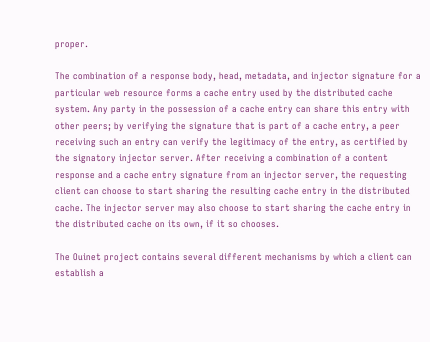proper.

The combination of a response body, head, metadata, and injector signature for a particular web resource forms a cache entry used by the distributed cache system. Any party in the possession of a cache entry can share this entry with other peers; by verifying the signature that is part of a cache entry, a peer receiving such an entry can verify the legitimacy of the entry, as certified by the signatory injector server. After receiving a combination of a content response and a cache entry signature from an injector server, the requesting client can choose to start sharing the resulting cache entry in the distributed cache. The injector server may also choose to start sharing the cache entry in the distributed cache on its own, if it so chooses.

The Ouinet project contains several different mechanisms by which a client can establish a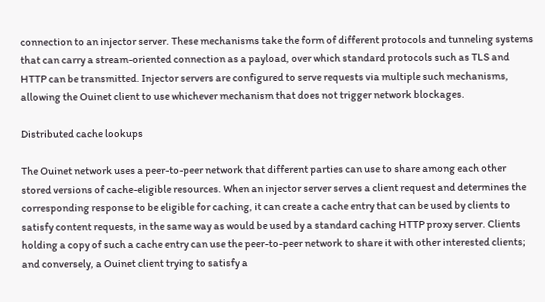connection to an injector server. These mechanisms take the form of different protocols and tunneling systems that can carry a stream-oriented connection as a payload, over which standard protocols such as TLS and HTTP can be transmitted. Injector servers are configured to serve requests via multiple such mechanisms, allowing the Ouinet client to use whichever mechanism that does not trigger network blockages.

Distributed cache lookups

The Ouinet network uses a peer-to-peer network that different parties can use to share among each other stored versions of cache-eligible resources. When an injector server serves a client request and determines the corresponding response to be eligible for caching, it can create a cache entry that can be used by clients to satisfy content requests, in the same way as would be used by a standard caching HTTP proxy server. Clients holding a copy of such a cache entry can use the peer-to-peer network to share it with other interested clients; and conversely, a Ouinet client trying to satisfy a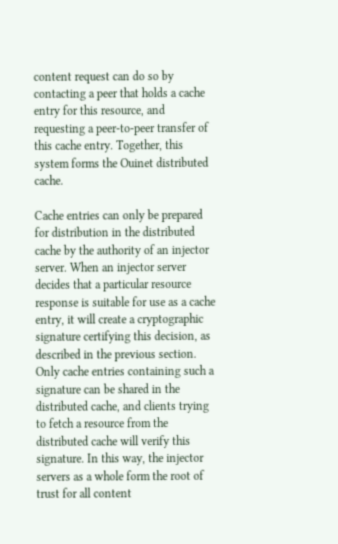content request can do so by contacting a peer that holds a cache entry for this resource, and requesting a peer-to-peer transfer of this cache entry. Together, this system forms the Ouinet distributed cache.

Cache entries can only be prepared for distribution in the distributed cache by the authority of an injector server. When an injector server decides that a particular resource response is suitable for use as a cache entry, it will create a cryptographic signature certifying this decision, as described in the previous section. Only cache entries containing such a signature can be shared in the distributed cache, and clients trying to fetch a resource from the distributed cache will verify this signature. In this way, the injector servers as a whole form the root of trust for all content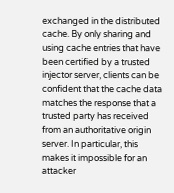exchanged in the distributed cache. By only sharing and using cache entries that have been certified by a trusted injector server, clients can be confident that the cache data matches the response that a trusted party has received from an authoritative origin server. In particular, this makes it impossible for an attacker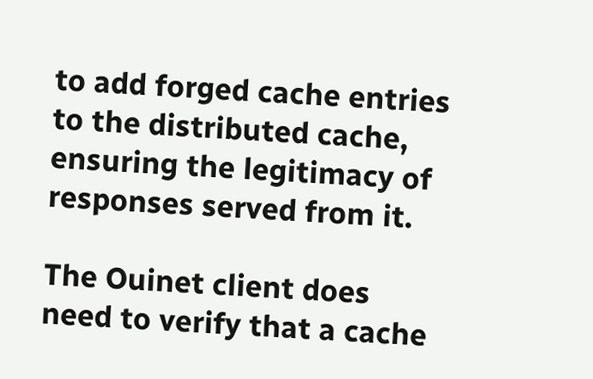to add forged cache entries to the distributed cache, ensuring the legitimacy of responses served from it.

The Ouinet client does need to verify that a cache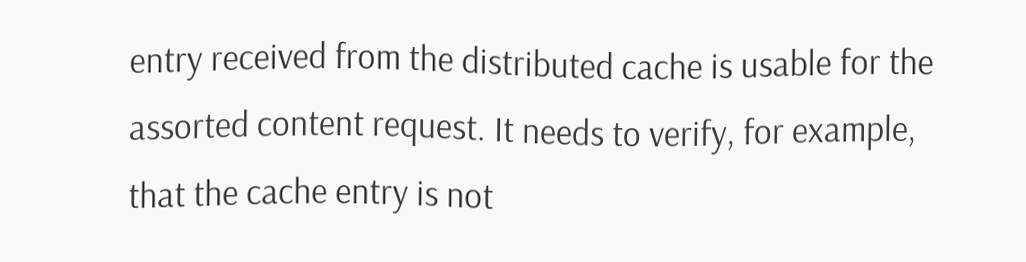entry received from the distributed cache is usable for the assorted content request. It needs to verify, for example, that the cache entry is not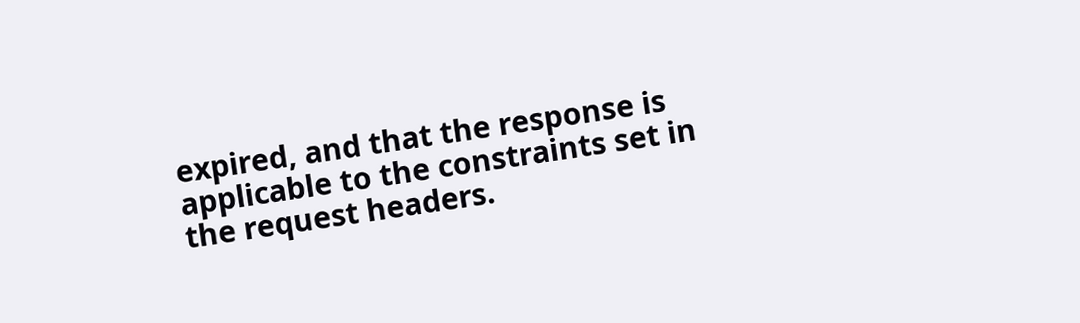expired, and that the response is applicable to the constraints set in the request headers.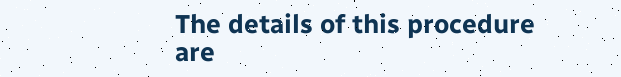The details of this procedure are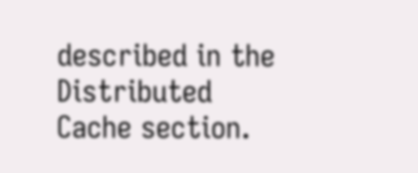described in the Distributed Cache section.